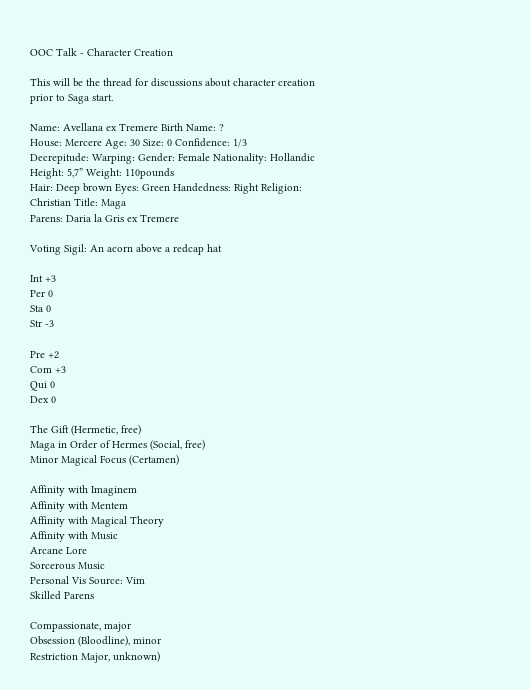OOC Talk - Character Creation

This will be the thread for discussions about character creation prior to Saga start.

Name: Avellana ex Tremere Birth Name: ?
House: Mercere Age: 30 Size: 0 Confidence: 1/3
Decrepitude: Warping: Gender: Female Nationality: Hollandic Height: 5,7” Weight: 110pounds
Hair: Deep brown Eyes: Green Handedness: Right Religion: Christian Title: Maga
Parens: Daria la Gris ex Tremere

Voting Sigil: An acorn above a redcap hat

Int +3
Per 0
Sta 0
Str -3

Pre +2
Com +3
Qui 0
Dex 0

The Gift (Hermetic, free)
Maga in Order of Hermes (Social, free)
Minor Magical Focus (Certamen)

Affinity with Imaginem
Affinity with Mentem
Affinity with Magical Theory
Affinity with Music
Arcane Lore
Sorcerous Music
Personal Vis Source: Vim
Skilled Parens

Compassionate, major
Obsession (Bloodline), minor
Restriction Major, unknown)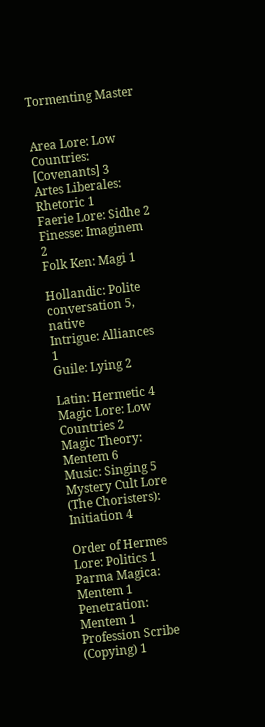Tormenting Master


Area Lore: Low Countries: [Covenants] 3
Artes Liberales: Rhetoric 1
Faerie Lore: Sidhe 2
Finesse: Imaginem 2
Folk Ken: Magi 1

Hollandic: Polite conversation 5, native
Intrigue: Alliances 1
Guile: Lying 2

Latin: Hermetic 4
Magic Lore: Low Countries 2
Magic Theory: Mentem 6
Music: Singing 5
Mystery Cult Lore (The Choristers): Initiation 4

Order of Hermes Lore: Politics 1
Parma Magica: Mentem 1
Penetration: Mentem 1
Profession Scribe (Copying) 1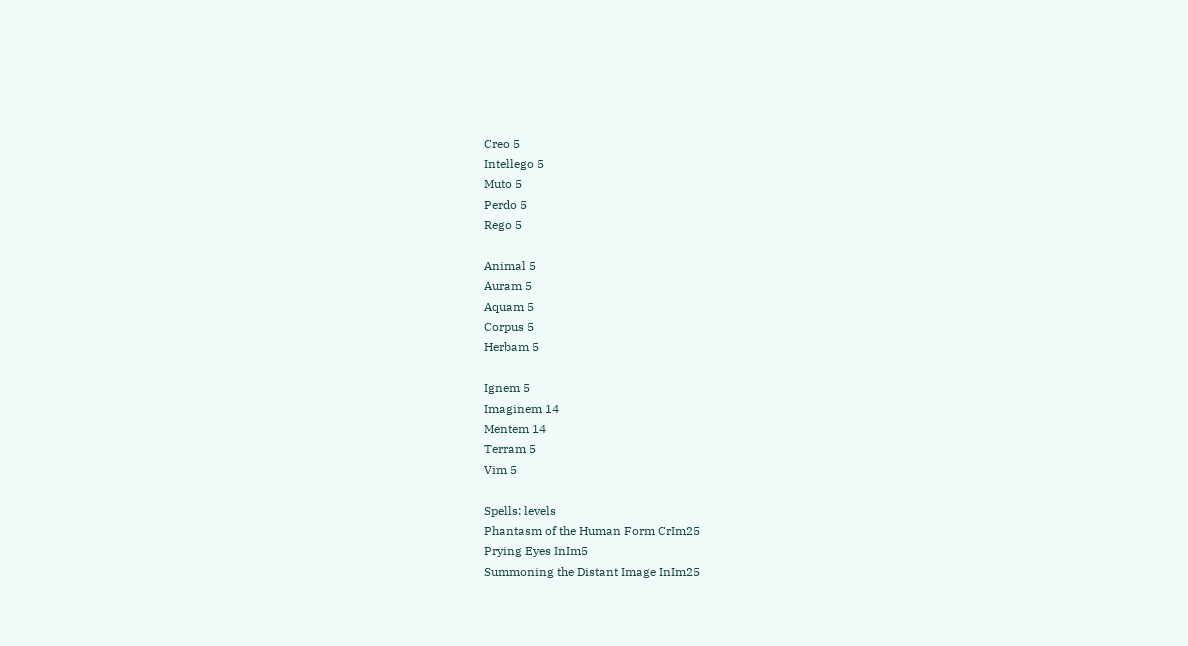Creo 5
Intellego 5
Muto 5
Perdo 5
Rego 5

Animal 5
Auram 5
Aquam 5
Corpus 5
Herbam 5

Ignem 5
Imaginem 14
Mentem 14
Terram 5
Vim 5

Spells: levels
Phantasm of the Human Form CrIm25
Prying Eyes InIm5
Summoning the Distant Image InIm25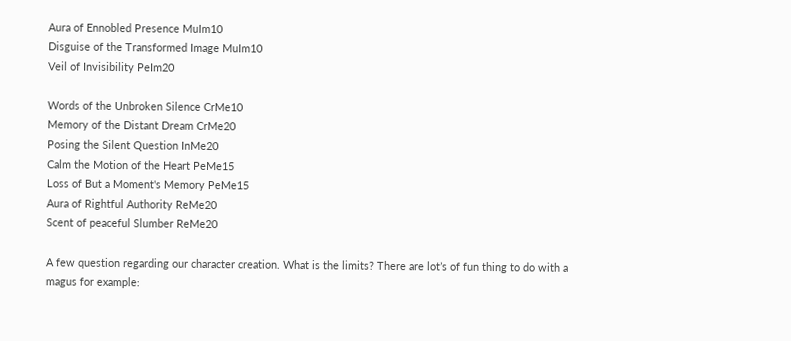Aura of Ennobled Presence MuIm10
Disguise of the Transformed Image MuIm10
Veil of Invisibility PeIm20

Words of the Unbroken Silence CrMe10
Memory of the Distant Dream CrMe20
Posing the Silent Question InMe20
Calm the Motion of the Heart PeMe15
Loss of But a Moment's Memory PeMe15
Aura of Rightful Authority ReMe20
Scent of peaceful Slumber ReMe20

A few question regarding our character creation. What is the limits? There are lot’s of fun thing to do with a magus for example: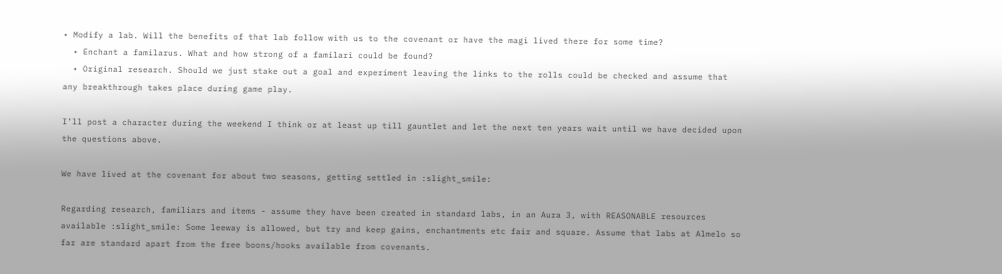• Modify a lab. Will the benefits of that lab follow with us to the covenant or have the magi lived there for some time?
  • Enchant a familarus. What and how strong of a familari could be found?
  • Original research. Should we just stake out a goal and experiment leaving the links to the rolls could be checked and assume that any breakthrough takes place during game play.

I’ll post a character during the weekend I think or at least up till gauntlet and let the next ten years wait until we have decided upon the questions above.

We have lived at the covenant for about two seasons, getting settled in :slight_smile:

Regarding research, familiars and items - assume they have been created in standard labs, in an Aura 3, with REASONABLE resources available :slight_smile: Some leeway is allowed, but try and keep gains, enchantments etc fair and square. Assume that labs at Almelo so far are standard apart from the free boons/hooks available from covenants.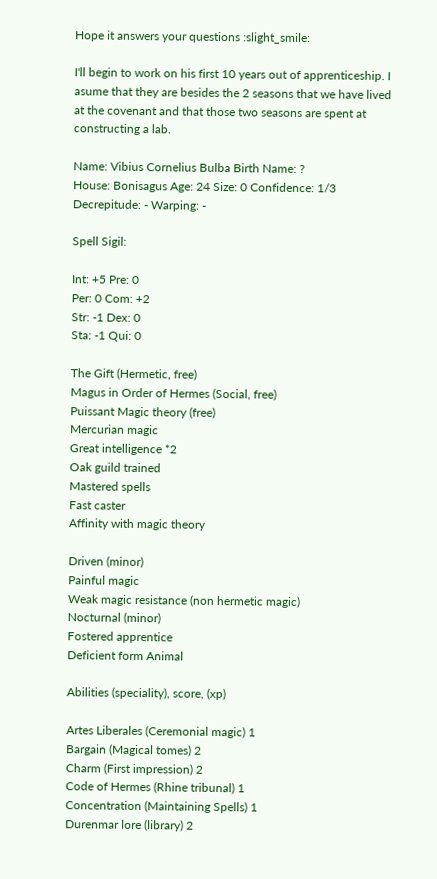Hope it answers your questions :slight_smile:

I'll begin to work on his first 10 years out of apprenticeship. I asume that they are besides the 2 seasons that we have lived at the covenant and that those two seasons are spent at constructing a lab.

Name: Vibius Cornelius Bulba Birth Name: ?
House: Bonisagus Age: 24 Size: 0 Confidence: 1/3
Decrepitude: - Warping: -

Spell Sigil:

Int: +5 Pre: 0
Per: 0 Com: +2
Str: -1 Dex: 0
Sta: -1 Qui: 0

The Gift (Hermetic, free)
Magus in Order of Hermes (Social, free)
Puissant Magic theory (free)
Mercurian magic
Great intelligence *2
Oak guild trained
Mastered spells
Fast caster
Affinity with magic theory

Driven (minor)
Painful magic
Weak magic resistance (non hermetic magic)
Nocturnal (minor)
Fostered apprentice
Deficient form Animal

Abilities (speciality), score, (xp)

Artes Liberales (Ceremonial magic) 1
Bargain (Magical tomes) 2
Charm (First impression) 2
Code of Hermes (Rhine tribunal) 1
Concentration (Maintaining Spells) 1
Durenmar lore (library) 2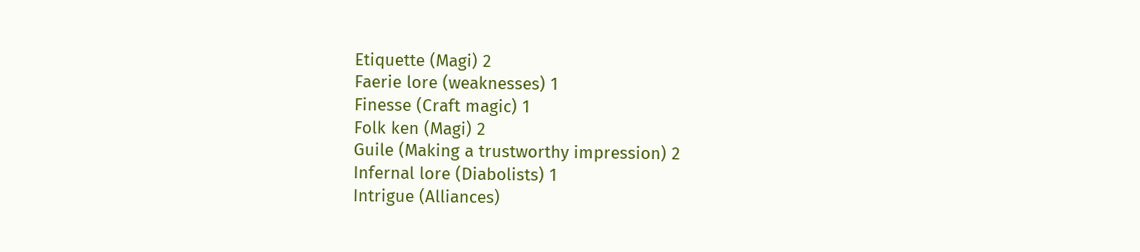Etiquette (Magi) 2
Faerie lore (weaknesses) 1
Finesse (Craft magic) 1
Folk ken (Magi) 2
Guile (Making a trustworthy impression) 2
Infernal lore (Diabolists) 1
Intrigue (Alliances)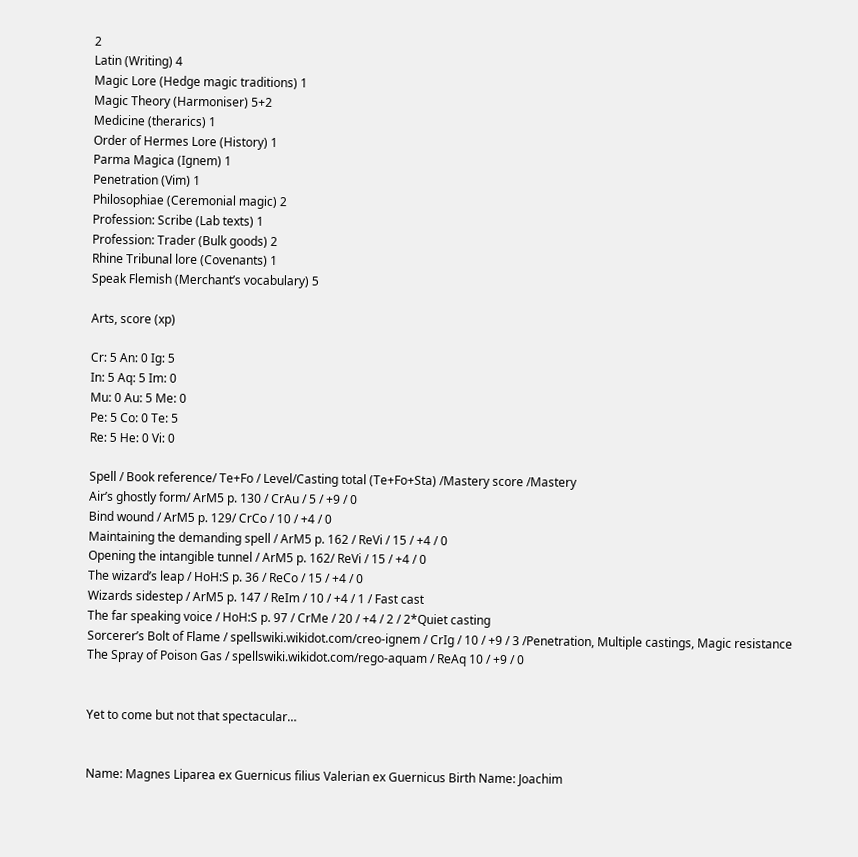2
Latin (Writing) 4
Magic Lore (Hedge magic traditions) 1
Magic Theory (Harmoniser) 5+2
Medicine (therarics) 1
Order of Hermes Lore (History) 1
Parma Magica (Ignem) 1
Penetration (Vim) 1
Philosophiae (Ceremonial magic) 2
Profession: Scribe (Lab texts) 1
Profession: Trader (Bulk goods) 2
Rhine Tribunal lore (Covenants) 1
Speak Flemish (Merchant’s vocabulary) 5

Arts, score (xp)

Cr: 5 An: 0 Ig: 5
In: 5 Aq: 5 Im: 0
Mu: 0 Au: 5 Me: 0
Pe: 5 Co: 0 Te: 5
Re: 5 He: 0 Vi: 0

Spell / Book reference/ Te+Fo / Level/Casting total (Te+Fo+Sta) /Mastery score /Mastery
Air’s ghostly form/ ArM5 p. 130 / CrAu / 5 / +9 / 0
Bind wound / ArM5 p. 129/ CrCo / 10 / +4 / 0
Maintaining the demanding spell / ArM5 p. 162 / ReVi / 15 / +4 / 0
Opening the intangible tunnel / ArM5 p. 162/ ReVi / 15 / +4 / 0
The wizard’s leap / HoH:S p. 36 / ReCo / 15 / +4 / 0
Wizards sidestep / ArM5 p. 147 / ReIm / 10 / +4 / 1 / Fast cast
The far speaking voice / HoH:S p. 97 / CrMe / 20 / +4 / 2 / 2*Quiet casting
Sorcerer’s Bolt of Flame / spellswiki.wikidot.com/creo-ignem / CrIg / 10 / +9 / 3 /Penetration, Multiple castings, Magic resistance
The Spray of Poison Gas / spellswiki.wikidot.com/rego-aquam / ReAq 10 / +9 / 0


Yet to come but not that spectacular…


Name: Magnes Liparea ex Guernicus filius Valerian ex Guernicus Birth Name: Joachim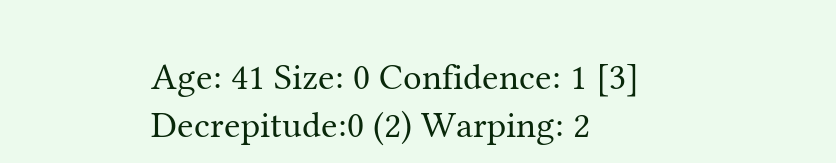Age: 41 Size: 0 Confidence: 1 [3] Decrepitude:0 (2) Warping: 2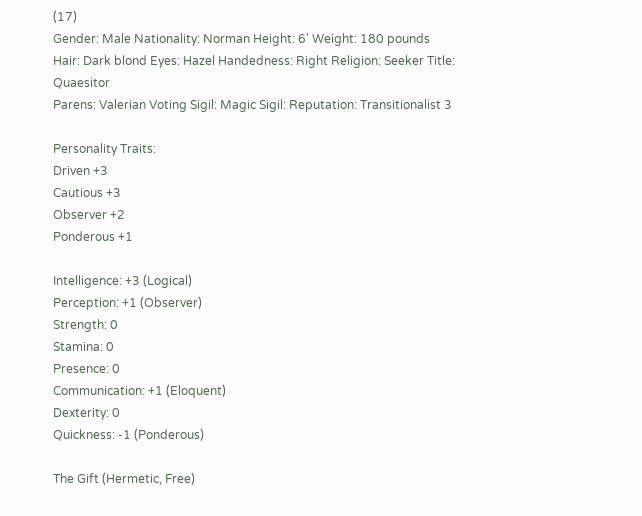(17)
Gender: Male Nationality: Norman Height: 6' Weight: 180 pounds
Hair: Dark blond Eyes: Hazel Handedness: Right Religion: Seeker Title: Quaesitor
Parens: Valerian Voting Sigil: Magic Sigil: Reputation: Transitionalist 3

Personality Traits:
Driven +3
Cautious +3
Observer +2
Ponderous +1

Intelligence: +3 (Logical)
Perception: +1 (Observer)
Strength: 0
Stamina: 0
Presence: 0
Communication: +1 (Eloquent)
Dexterity: 0
Quickness: -1 (Ponderous)

The Gift (Hermetic, Free)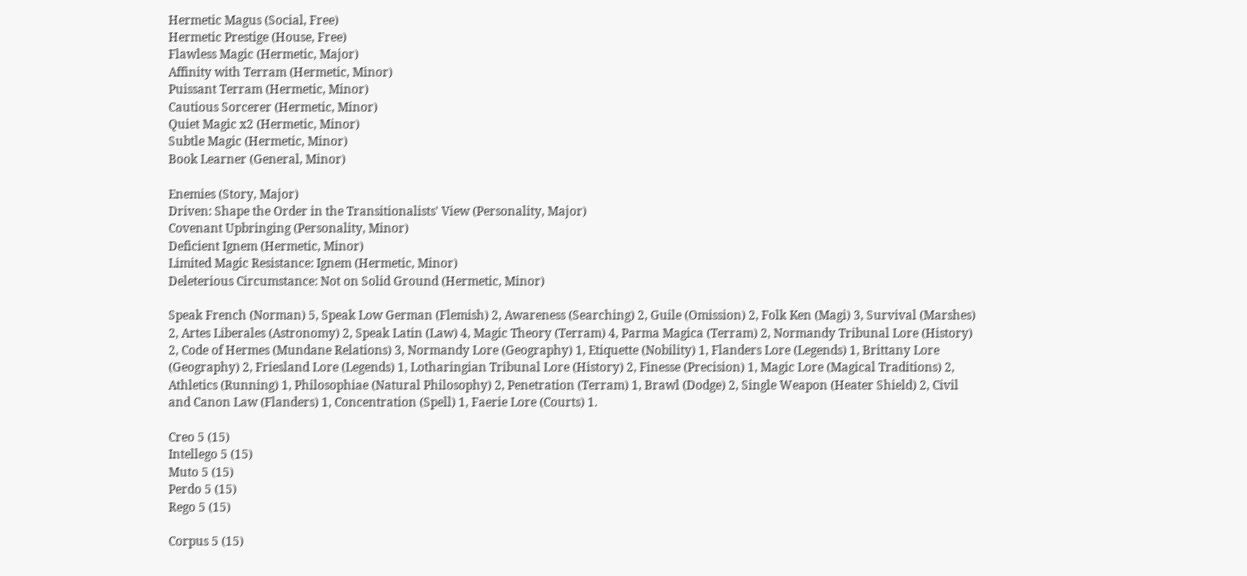Hermetic Magus (Social, Free)
Hermetic Prestige (House, Free)
Flawless Magic (Hermetic, Major)
Affinity with Terram (Hermetic, Minor)
Puissant Terram (Hermetic, Minor)
Cautious Sorcerer (Hermetic, Minor)
Quiet Magic x2 (Hermetic, Minor)
Subtle Magic (Hermetic, Minor)
Book Learner (General, Minor)

Enemies (Story, Major)
Driven: Shape the Order in the Transitionalists' View (Personality, Major)
Covenant Upbringing (Personality, Minor)
Deficient Ignem (Hermetic, Minor)
Limited Magic Resistance: Ignem (Hermetic, Minor)
Deleterious Circumstance: Not on Solid Ground (Hermetic, Minor)

Speak French (Norman) 5, Speak Low German (Flemish) 2, Awareness (Searching) 2, Guile (Omission) 2, Folk Ken (Magi) 3, Survival (Marshes) 2, Artes Liberales (Astronomy) 2, Speak Latin (Law) 4, Magic Theory (Terram) 4, Parma Magica (Terram) 2, Normandy Tribunal Lore (History) 2, Code of Hermes (Mundane Relations) 3, Normandy Lore (Geography) 1, Etiquette (Nobility) 1, Flanders Lore (Legends) 1, Brittany Lore (Geography) 2, Friesland Lore (Legends) 1, Lotharingian Tribunal Lore (History) 2, Finesse (Precision) 1, Magic Lore (Magical Traditions) 2, Athletics (Running) 1, Philosophiae (Natural Philosophy) 2, Penetration (Terram) 1, Brawl (Dodge) 2, Single Weapon (Heater Shield) 2, Civil and Canon Law (Flanders) 1, Concentration (Spell) 1, Faerie Lore (Courts) 1.

Creo 5 (15)
Intellego 5 (15)
Muto 5 (15)
Perdo 5 (15)
Rego 5 (15)

Corpus 5 (15)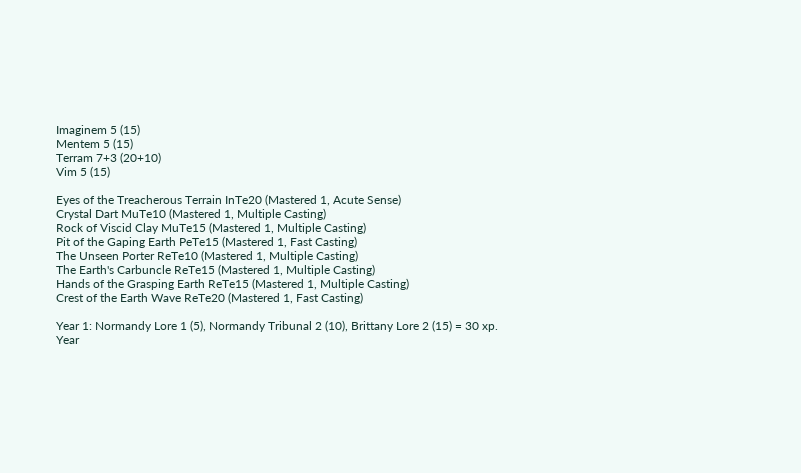Imaginem 5 (15)
Mentem 5 (15)
Terram 7+3 (20+10)
Vim 5 (15)

Eyes of the Treacherous Terrain InTe20 (Mastered 1, Acute Sense)
Crystal Dart MuTe10 (Mastered 1, Multiple Casting)
Rock of Viscid Clay MuTe15 (Mastered 1, Multiple Casting)
Pit of the Gaping Earth PeTe15 (Mastered 1, Fast Casting)
The Unseen Porter ReTe10 (Mastered 1, Multiple Casting)
The Earth's Carbuncle ReTe15 (Mastered 1, Multiple Casting)
Hands of the Grasping Earth ReTe15 (Mastered 1, Multiple Casting)
Crest of the Earth Wave ReTe20 (Mastered 1, Fast Casting)

Year 1: Normandy Lore 1 (5), Normandy Tribunal 2 (10), Brittany Lore 2 (15) = 30 xp.
Year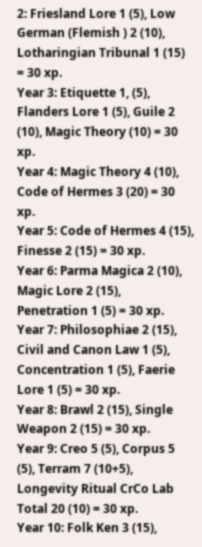2: Friesland Lore 1 (5), Low German (Flemish ) 2 (10), Lotharingian Tribunal 1 (15) = 30 xp.
Year 3: Etiquette 1, (5), Flanders Lore 1 (5), Guile 2 (10), Magic Theory (10) = 30 xp.
Year 4: Magic Theory 4 (10), Code of Hermes 3 (20) = 30 xp.
Year 5: Code of Hermes 4 (15), Finesse 2 (15) = 30 xp.
Year 6: Parma Magica 2 (10), Magic Lore 2 (15), Penetration 1 (5) = 30 xp.
Year 7: Philosophiae 2 (15), Civil and Canon Law 1 (5), Concentration 1 (5), Faerie Lore 1 (5) = 30 xp.
Year 8: Brawl 2 (15), Single Weapon 2 (15) = 30 xp.
Year 9: Creo 5 (5), Corpus 5 (5), Terram 7 (10+5), Longevity Ritual CrCo Lab Total 20 (10) = 30 xp.
Year 10: Folk Ken 3 (15),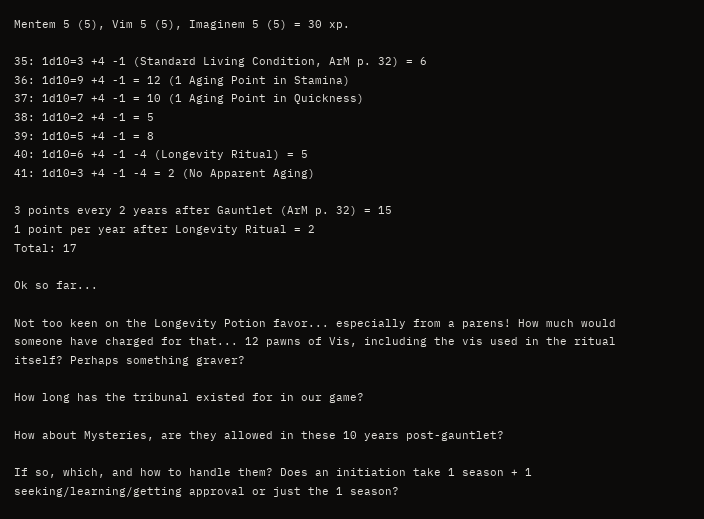Mentem 5 (5), Vim 5 (5), Imaginem 5 (5) = 30 xp.

35: 1d10=3 +4 -1 (Standard Living Condition, ArM p. 32) = 6
36: 1d10=9 +4 -1 = 12 (1 Aging Point in Stamina)
37: 1d10=7 +4 -1 = 10 (1 Aging Point in Quickness)
38: 1d10=2 +4 -1 = 5
39: 1d10=5 +4 -1 = 8
40: 1d10=6 +4 -1 -4 (Longevity Ritual) = 5
41: 1d10=3 +4 -1 -4 = 2 (No Apparent Aging)

3 points every 2 years after Gauntlet (ArM p. 32) = 15
1 point per year after Longevity Ritual = 2
Total: 17

Ok so far...

Not too keen on the Longevity Potion favor... especially from a parens! How much would someone have charged for that... 12 pawns of Vis, including the vis used in the ritual itself? Perhaps something graver?

How long has the tribunal existed for in our game?

How about Mysteries, are they allowed in these 10 years post-gauntlet?

If so, which, and how to handle them? Does an initiation take 1 season + 1 seeking/learning/getting approval or just the 1 season?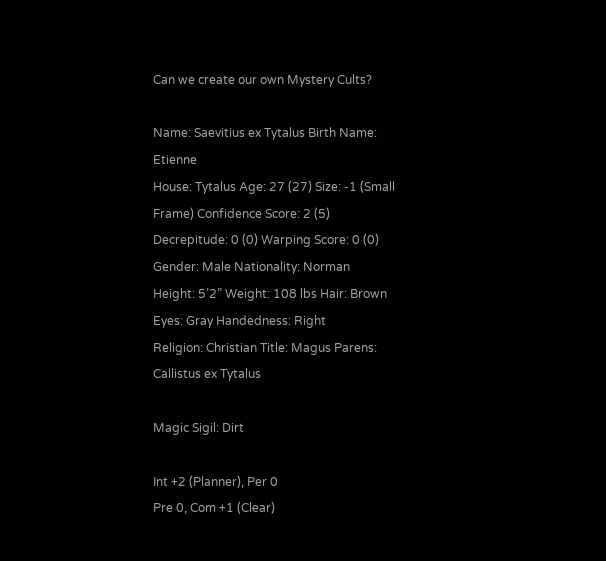Can we create our own Mystery Cults?

Name: Saevitius ex Tytalus Birth Name: Etienne
House: Tytalus Age: 27 (27) Size: -1 (Small Frame) Confidence Score: 2 (5)
Decrepitude: 0 (0) Warping Score: 0 (0) Gender: Male Nationality: Norman
Height: 5’2” Weight: 108 lbs Hair: Brown Eyes: Gray Handedness: Right
Religion: Christian Title: Magus Parens: Callistus ex Tytalus

Magic Sigil: Dirt

Int +2 (Planner), Per 0
Pre 0, Com +1 (Clear)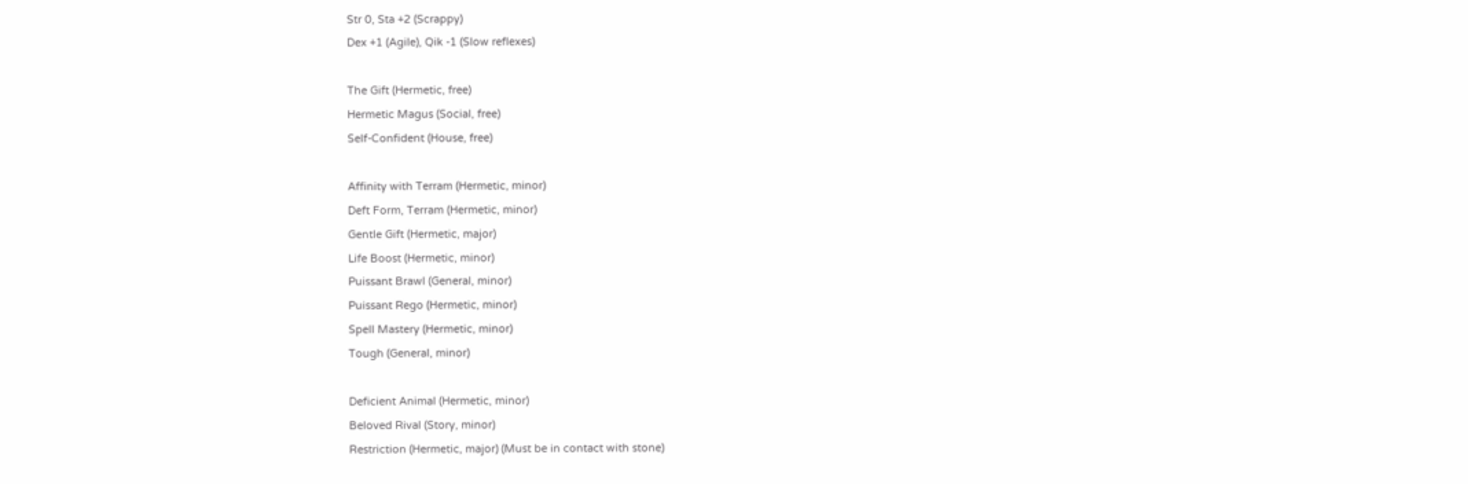Str 0, Sta +2 (Scrappy)
Dex +1 (Agile), Qik -1 (Slow reflexes)

The Gift (Hermetic, free)
Hermetic Magus (Social, free)
Self-Confident (House, free)

Affinity with Terram (Hermetic, minor)
Deft Form, Terram (Hermetic, minor)
Gentle Gift (Hermetic, major)
Life Boost (Hermetic, minor)
Puissant Brawl (General, minor)
Puissant Rego (Hermetic, minor)
Spell Mastery (Hermetic, minor)
Tough (General, minor)

Deficient Animal (Hermetic, minor)
Beloved Rival (Story, minor)
Restriction (Hermetic, major) (Must be in contact with stone)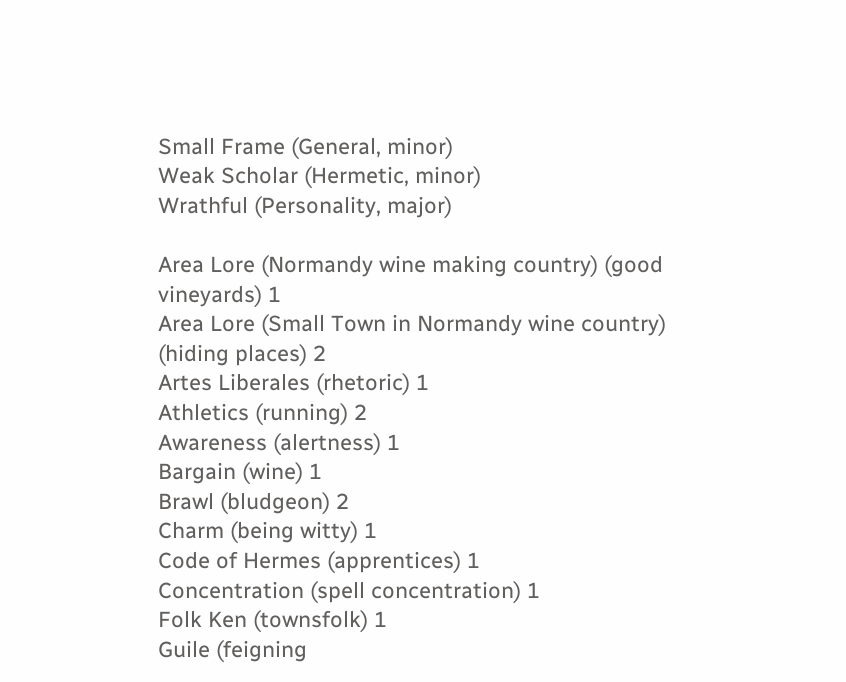Small Frame (General, minor)
Weak Scholar (Hermetic, minor)
Wrathful (Personality, major)

Area Lore (Normandy wine making country) (good vineyards) 1
Area Lore (Small Town in Normandy wine country) (hiding places) 2
Artes Liberales (rhetoric) 1
Athletics (running) 2
Awareness (alertness) 1
Bargain (wine) 1
Brawl (bludgeon) 2
Charm (being witty) 1
Code of Hermes (apprentices) 1
Concentration (spell concentration) 1
Folk Ken (townsfolk) 1
Guile (feigning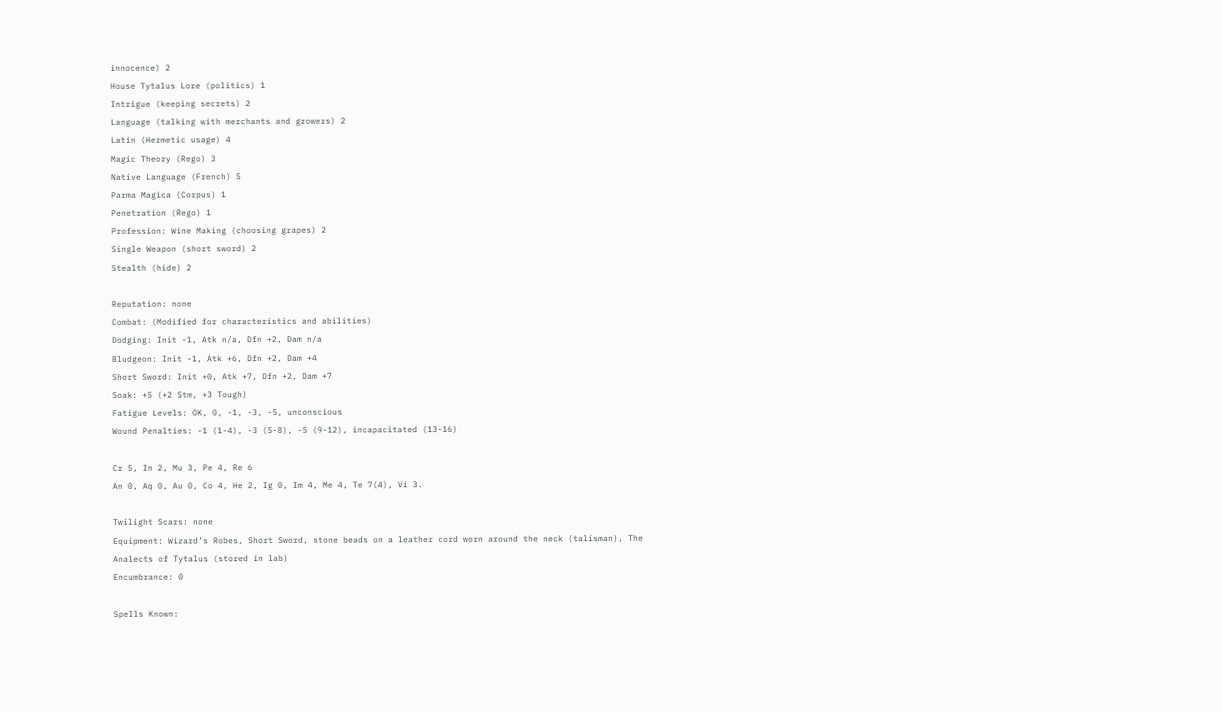innocence) 2
House Tytalus Lore (politics) 1
Intrigue (keeping secrets) 2
Language (talking with merchants and growers) 2
Latin (Hermetic usage) 4
Magic Theory (Rego) 3
Native Language (French) 5
Parma Magica (Corpus) 1
Penetration (Rego) 1
Profession: Wine Making (choosing grapes) 2
Single Weapon (short sword) 2
Stealth (hide) 2

Reputation: none
Combat: (Modified for characteristics and abilities)
Dodging: Init -1, Atk n/a, Dfn +2, Dam n/a
Bludgeon: Init -1, Atk +6, Dfn +2, Dam +4
Short Sword: Init +0, Atk +7, Dfn +2, Dam +7
Soak: +5 (+2 Stm, +3 Tough)
Fatigue Levels: OK, 0, -1, -3, -5, unconscious
Wound Penalties: -1 (1-4), -3 (5-8), -5 (9-12), incapacitated (13-16)

Cr 5, In 2, Mu 3, Pe 4, Re 6
An 0, Aq 0, Au 0, Co 4, He 2, Ig 0, Im 4, Me 4, Te 7(4), Vi 3.

Twilight Scars: none
Equipment: Wizard’s Robes, Short Sword, stone beads on a leather cord worn around the neck (talisman), The Analects of Tytalus (stored in lab)
Encumbrance: 0

Spells Known: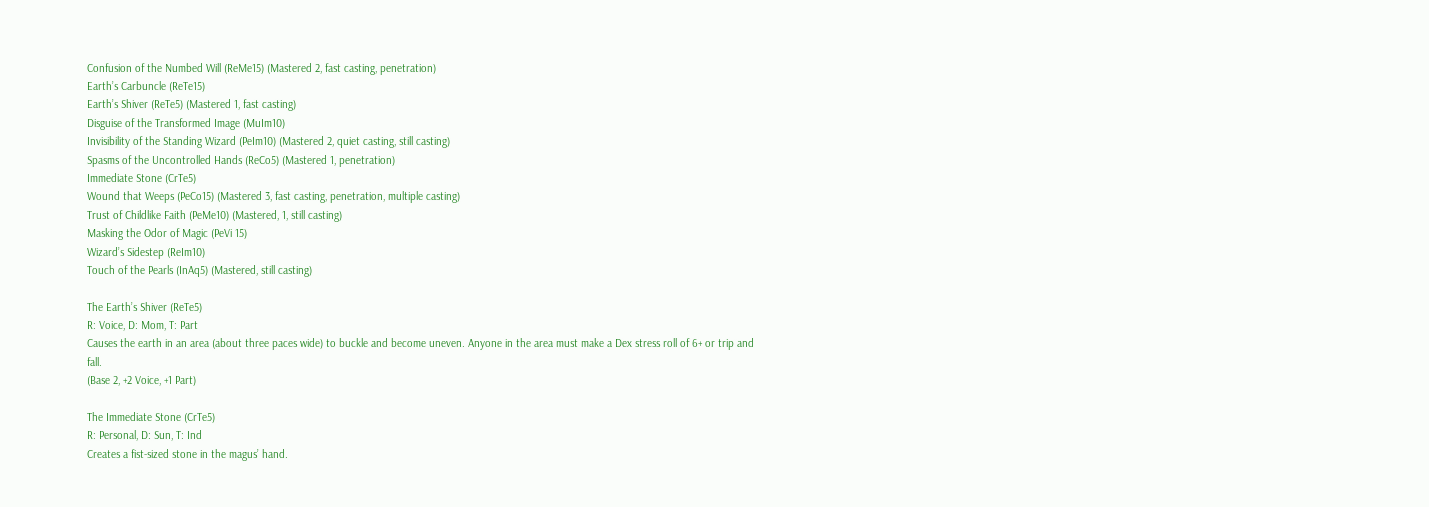Confusion of the Numbed Will (ReMe15) (Mastered 2, fast casting, penetration)
Earth’s Carbuncle (ReTe15)
Earth’s Shiver (ReTe5) (Mastered 1, fast casting)
Disguise of the Transformed Image (MuIm10)
Invisibility of the Standing Wizard (PeIm10) (Mastered 2, quiet casting, still casting)
Spasms of the Uncontrolled Hands (ReCo5) (Mastered 1, penetration)
Immediate Stone (CrTe5)
Wound that Weeps (PeCo15) (Mastered 3, fast casting, penetration, multiple casting)
Trust of Childlike Faith (PeMe10) (Mastered, 1, still casting)
Masking the Odor of Magic (PeVi 15)
Wizard’s Sidestep (ReIm10)
Touch of the Pearls (InAq5) (Mastered, still casting)

The Earth’s Shiver (ReTe5)
R: Voice, D: Mom, T: Part
Causes the earth in an area (about three paces wide) to buckle and become uneven. Anyone in the area must make a Dex stress roll of 6+ or trip and fall.
(Base 2, +2 Voice, +1 Part)

The Immediate Stone (CrTe5)
R: Personal, D: Sun, T: Ind
Creates a fist-sized stone in the magus’ hand.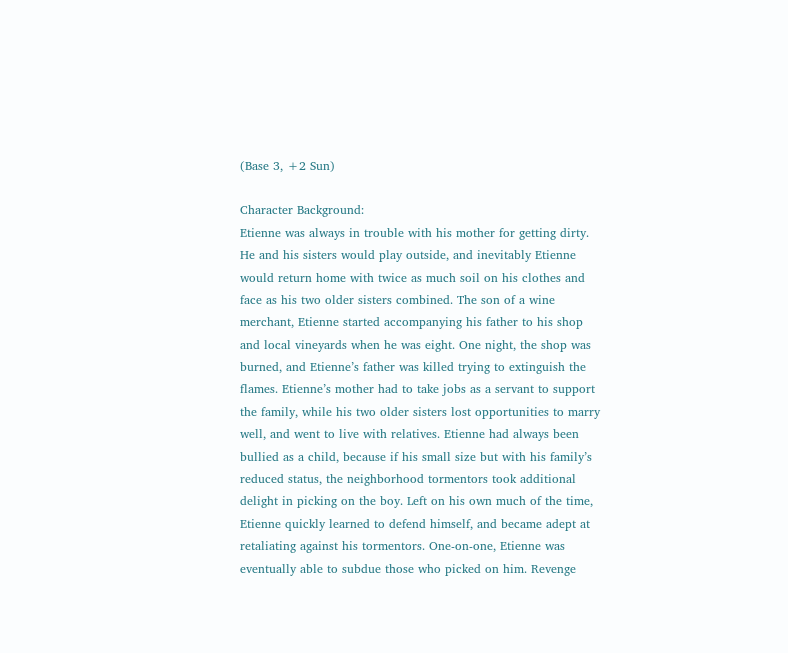(Base 3, +2 Sun)

Character Background:
Etienne was always in trouble with his mother for getting dirty. He and his sisters would play outside, and inevitably Etienne would return home with twice as much soil on his clothes and face as his two older sisters combined. The son of a wine merchant, Etienne started accompanying his father to his shop and local vineyards when he was eight. One night, the shop was burned, and Etienne’s father was killed trying to extinguish the flames. Etienne’s mother had to take jobs as a servant to support the family, while his two older sisters lost opportunities to marry well, and went to live with relatives. Etienne had always been bullied as a child, because if his small size but with his family’s reduced status, the neighborhood tormentors took additional delight in picking on the boy. Left on his own much of the time, Etienne quickly learned to defend himself, and became adept at retaliating against his tormentors. One-on-one, Etienne was eventually able to subdue those who picked on him. Revenge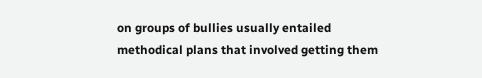on groups of bullies usually entailed methodical plans that involved getting them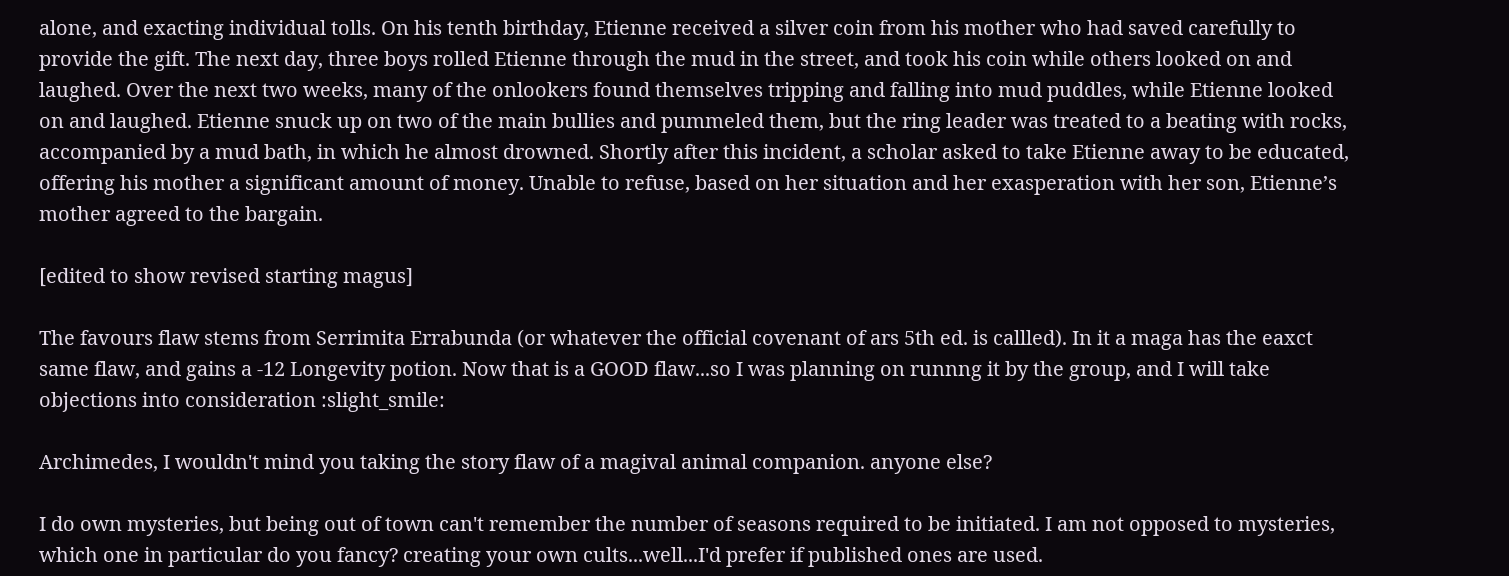alone, and exacting individual tolls. On his tenth birthday, Etienne received a silver coin from his mother who had saved carefully to provide the gift. The next day, three boys rolled Etienne through the mud in the street, and took his coin while others looked on and laughed. Over the next two weeks, many of the onlookers found themselves tripping and falling into mud puddles, while Etienne looked on and laughed. Etienne snuck up on two of the main bullies and pummeled them, but the ring leader was treated to a beating with rocks, accompanied by a mud bath, in which he almost drowned. Shortly after this incident, a scholar asked to take Etienne away to be educated, offering his mother a significant amount of money. Unable to refuse, based on her situation and her exasperation with her son, Etienne’s mother agreed to the bargain.

[edited to show revised starting magus]

The favours flaw stems from Serrimita Errabunda (or whatever the official covenant of ars 5th ed. is callled). In it a maga has the eaxct same flaw, and gains a -12 Longevity potion. Now that is a GOOD flaw...so I was planning on runnng it by the group, and I will take objections into consideration :slight_smile:

Archimedes, I wouldn't mind you taking the story flaw of a magival animal companion. anyone else?

I do own mysteries, but being out of town can't remember the number of seasons required to be initiated. I am not opposed to mysteries, which one in particular do you fancy? creating your own cults...well...I'd prefer if published ones are used.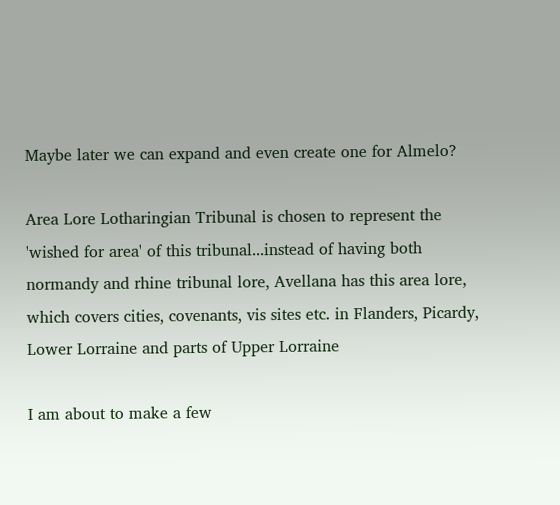Maybe later we can expand and even create one for Almelo?

Area Lore Lotharingian Tribunal is chosen to represent the 'wished for area' of this tribunal...instead of having both normandy and rhine tribunal lore, Avellana has this area lore, which covers cities, covenants, vis sites etc. in Flanders, Picardy, Lower Lorraine and parts of Upper Lorraine

I am about to make a few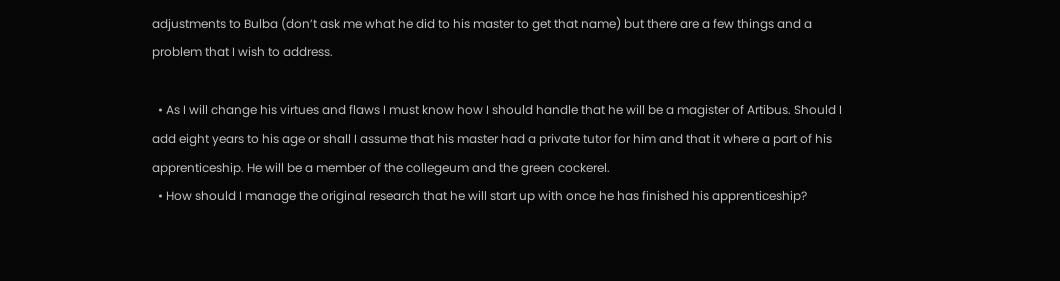adjustments to Bulba (don’t ask me what he did to his master to get that name) but there are a few things and a problem that I wish to address.

  • As I will change his virtues and flaws I must know how I should handle that he will be a magister of Artibus. Should I add eight years to his age or shall I assume that his master had a private tutor for him and that it where a part of his apprenticeship. He will be a member of the collegeum and the green cockerel.
  • How should I manage the original research that he will start up with once he has finished his apprenticeship?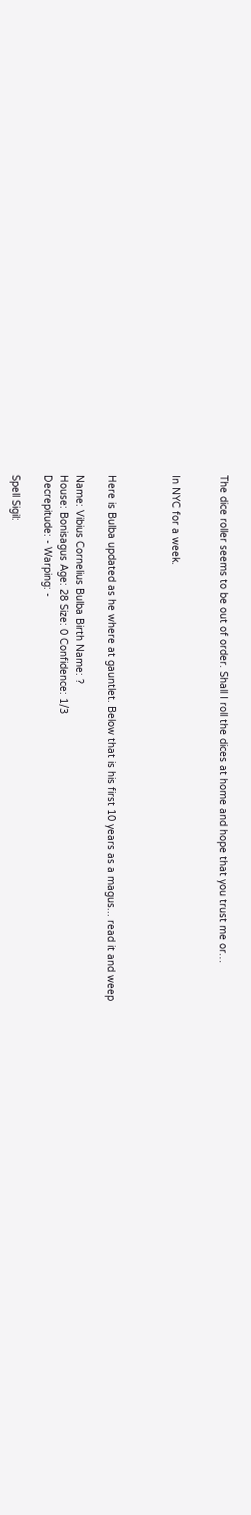The dice roller seems to be out of order. Shall I roll the dices at home and hope that you trust me or…


In NYC for a week.



Here is Bulba updated as he where at gauntlet. Below that is his first 10 years as a magus... read it and weep

Name: Vibius Cornelius Bulba Birth Name: ?
House: Bonisagus Age: 28 Size: 0 Confidence: 1/3
Decrepitude: - Warping: -

Spell Sigil: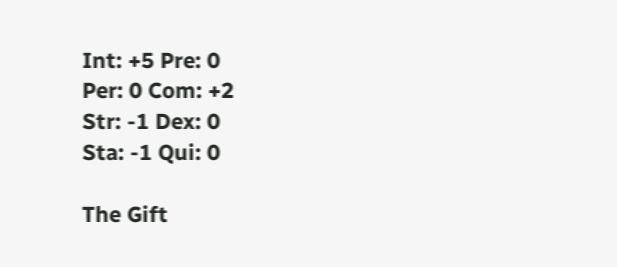Int: +5 Pre: 0
Per: 0 Com: +2
Str: -1 Dex: 0
Sta: -1 Qui: 0

The Gift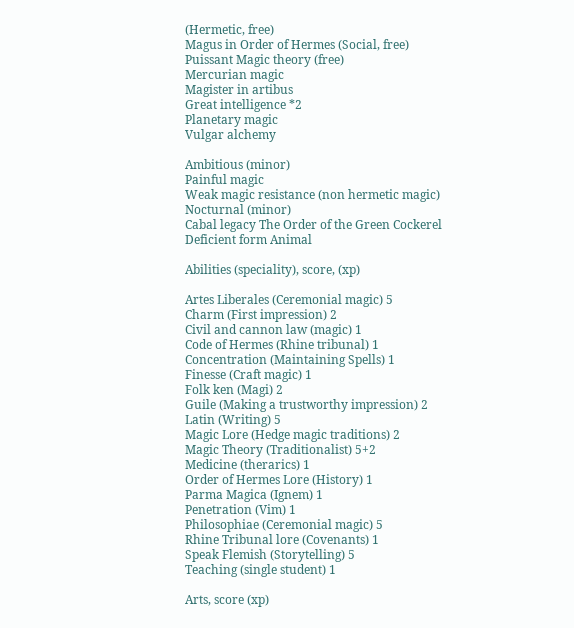(Hermetic, free)
Magus in Order of Hermes (Social, free)
Puissant Magic theory (free)
Mercurian magic
Magister in artibus
Great intelligence *2
Planetary magic
Vulgar alchemy

Ambitious (minor)
Painful magic
Weak magic resistance (non hermetic magic)
Nocturnal (minor)
Cabal legacy The Order of the Green Cockerel
Deficient form Animal

Abilities (speciality), score, (xp)

Artes Liberales (Ceremonial magic) 5
Charm (First impression) 2
Civil and cannon law (magic) 1
Code of Hermes (Rhine tribunal) 1
Concentration (Maintaining Spells) 1
Finesse (Craft magic) 1
Folk ken (Magi) 2
Guile (Making a trustworthy impression) 2
Latin (Writing) 5
Magic Lore (Hedge magic traditions) 2
Magic Theory (Traditionalist) 5+2
Medicine (therarics) 1
Order of Hermes Lore (History) 1
Parma Magica (Ignem) 1
Penetration (Vim) 1
Philosophiae (Ceremonial magic) 5
Rhine Tribunal lore (Covenants) 1
Speak Flemish (Storytelling) 5
Teaching (single student) 1

Arts, score (xp)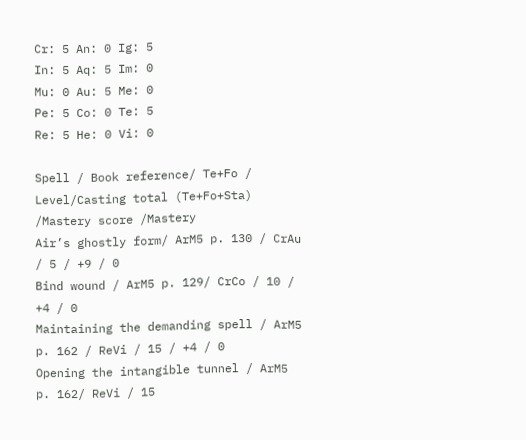Cr: 5 An: 0 Ig: 5
In: 5 Aq: 5 Im: 0
Mu: 0 Au: 5 Me: 0
Pe: 5 Co: 0 Te: 5
Re: 5 He: 0 Vi: 0

Spell / Book reference/ Te+Fo / Level/Casting total (Te+Fo+Sta) /Mastery score /Mastery
Air’s ghostly form/ ArM5 p. 130 / CrAu / 5 / +9 / 0
Bind wound / ArM5 p. 129/ CrCo / 10 / +4 / 0
Maintaining the demanding spell / ArM5 p. 162 / ReVi / 15 / +4 / 0
Opening the intangible tunnel / ArM5 p. 162/ ReVi / 15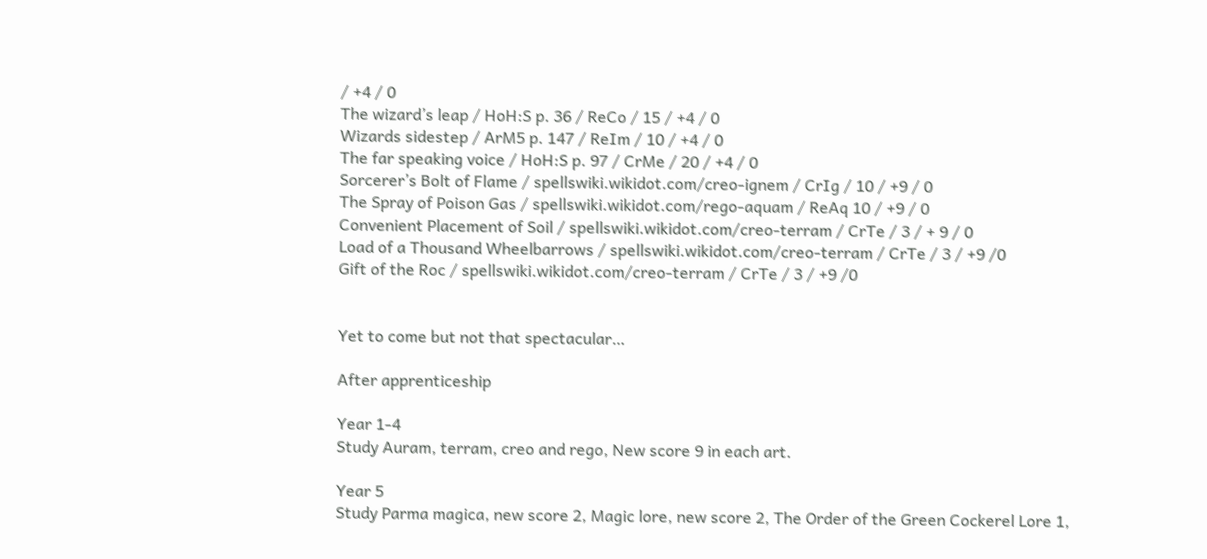/ +4 / 0
The wizard’s leap / HoH:S p. 36 / ReCo / 15 / +4 / 0
Wizards sidestep / ArM5 p. 147 / ReIm / 10 / +4 / 0
The far speaking voice / HoH:S p. 97 / CrMe / 20 / +4 / 0
Sorcerer’s Bolt of Flame / spellswiki.wikidot.com/creo-ignem / CrIg / 10 / +9 / 0
The Spray of Poison Gas / spellswiki.wikidot.com/rego-aquam / ReAq 10 / +9 / 0
Convenient Placement of Soil / spellswiki.wikidot.com/creo-terram / CrTe / 3 / + 9 / 0
Load of a Thousand Wheelbarrows / spellswiki.wikidot.com/creo-terram / CrTe / 3 / +9 /0
Gift of the Roc / spellswiki.wikidot.com/creo-terram / CrTe / 3 / +9 /0


Yet to come but not that spectacular…

After apprenticeship

Year 1-4
Study Auram, terram, creo and rego, New score 9 in each art.

Year 5
Study Parma magica, new score 2, Magic lore, new score 2, The Order of the Green Cockerel Lore 1,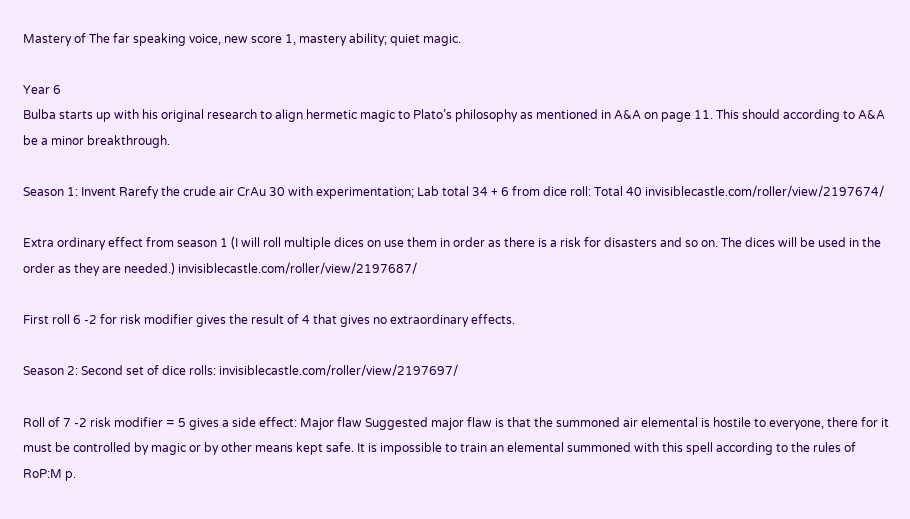Mastery of The far speaking voice, new score 1, mastery ability; quiet magic.

Year 6
Bulba starts up with his original research to align hermetic magic to Plato’s philosophy as mentioned in A&A on page 11. This should according to A&A be a minor breakthrough.

Season 1: Invent Rarefy the crude air CrAu 30 with experimentation; Lab total 34 + 6 from dice roll: Total 40 invisiblecastle.com/roller/view/2197674/

Extra ordinary effect from season 1 (I will roll multiple dices on use them in order as there is a risk for disasters and so on. The dices will be used in the order as they are needed.) invisiblecastle.com/roller/view/2197687/

First roll 6 -2 for risk modifier gives the result of 4 that gives no extraordinary effects.

Season 2: Second set of dice rolls: invisiblecastle.com/roller/view/2197697/

Roll of 7 -2 risk modifier = 5 gives a side effect: Major flaw Suggested major flaw is that the summoned air elemental is hostile to everyone, there for it must be controlled by magic or by other means kept safe. It is impossible to train an elemental summoned with this spell according to the rules of RoP:M p.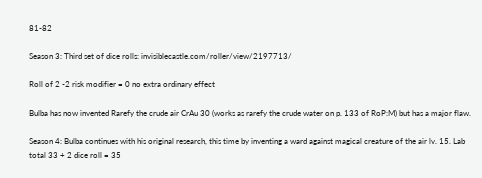81-82

Season 3: Third set of dice rolls: invisiblecastle.com/roller/view/2197713/

Roll of 2 -2 risk modifier = 0 no extra ordinary effect

Bulba has now invented Rarefy the crude air CrAu 30 (works as rarefy the crude water on p. 133 of RoP:M) but has a major flaw.

Season 4: Bulba continues with his original research, this time by inventing a ward against magical creature of the air lv. 15. Lab total 33 + 2 dice roll = 35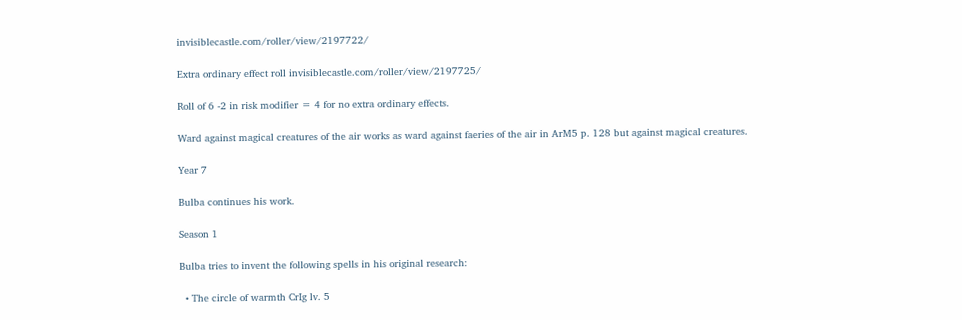invisiblecastle.com/roller/view/2197722/

Extra ordinary effect roll invisiblecastle.com/roller/view/2197725/

Roll of 6 -2 in risk modifier = 4 for no extra ordinary effects.

Ward against magical creatures of the air works as ward against faeries of the air in ArM5 p. 128 but against magical creatures.

Year 7

Bulba continues his work.

Season 1

Bulba tries to invent the following spells in his original research:

  • The circle of warmth CrIg lv. 5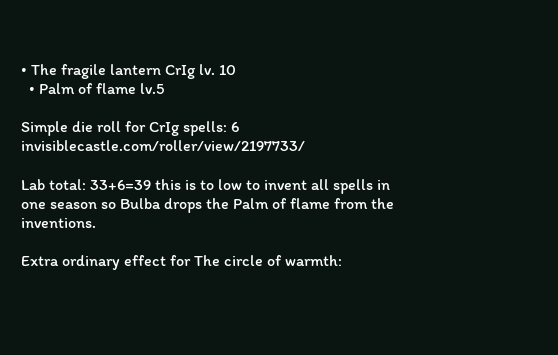• The fragile lantern CrIg lv. 10
  • Palm of flame lv.5

Simple die roll for CrIg spells: 6 invisiblecastle.com/roller/view/2197733/

Lab total: 33+6=39 this is to low to invent all spells in one season so Bulba drops the Palm of flame from the inventions.

Extra ordinary effect for The circle of warmth: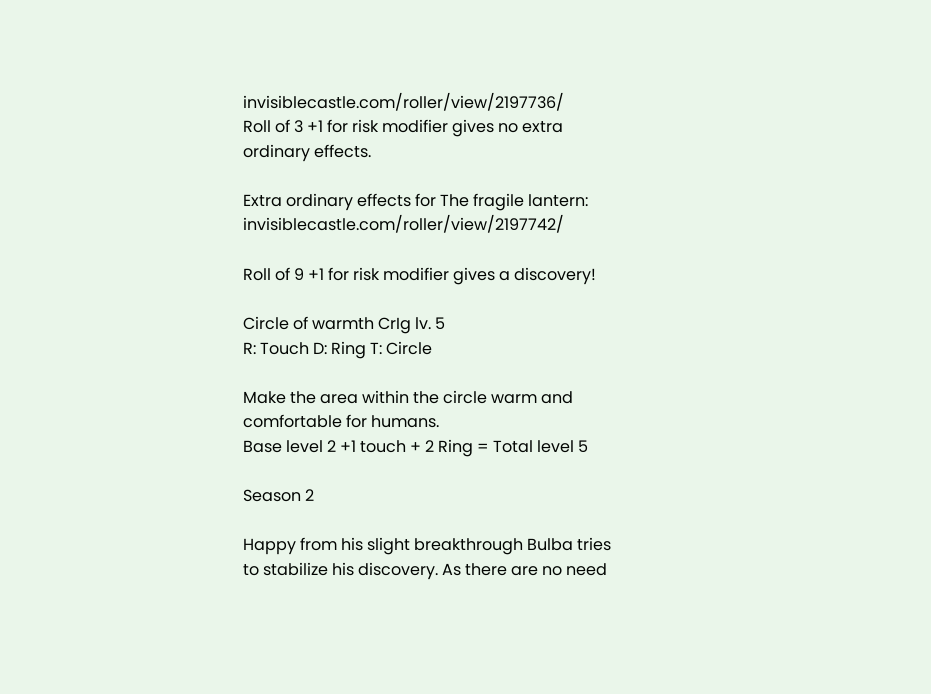invisiblecastle.com/roller/view/2197736/
Roll of 3 +1 for risk modifier gives no extra ordinary effects.

Extra ordinary effects for The fragile lantern: invisiblecastle.com/roller/view/2197742/

Roll of 9 +1 for risk modifier gives a discovery!

Circle of warmth CrIg lv. 5
R: Touch D: Ring T: Circle

Make the area within the circle warm and comfortable for humans.
Base level 2 +1 touch + 2 Ring = Total level 5

Season 2

Happy from his slight breakthrough Bulba tries to stabilize his discovery. As there are no need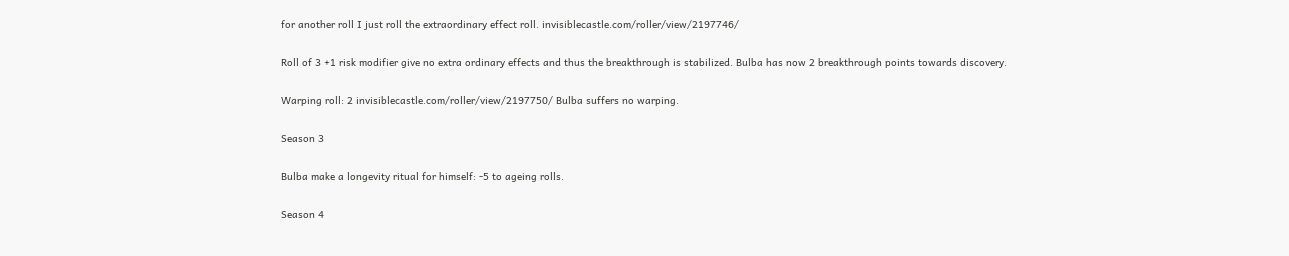for another roll I just roll the extraordinary effect roll. invisiblecastle.com/roller/view/2197746/

Roll of 3 +1 risk modifier give no extra ordinary effects and thus the breakthrough is stabilized. Bulba has now 2 breakthrough points towards discovery.

Warping roll: 2 invisiblecastle.com/roller/view/2197750/ Bulba suffers no warping.

Season 3

Bulba make a longevity ritual for himself: -5 to ageing rolls.

Season 4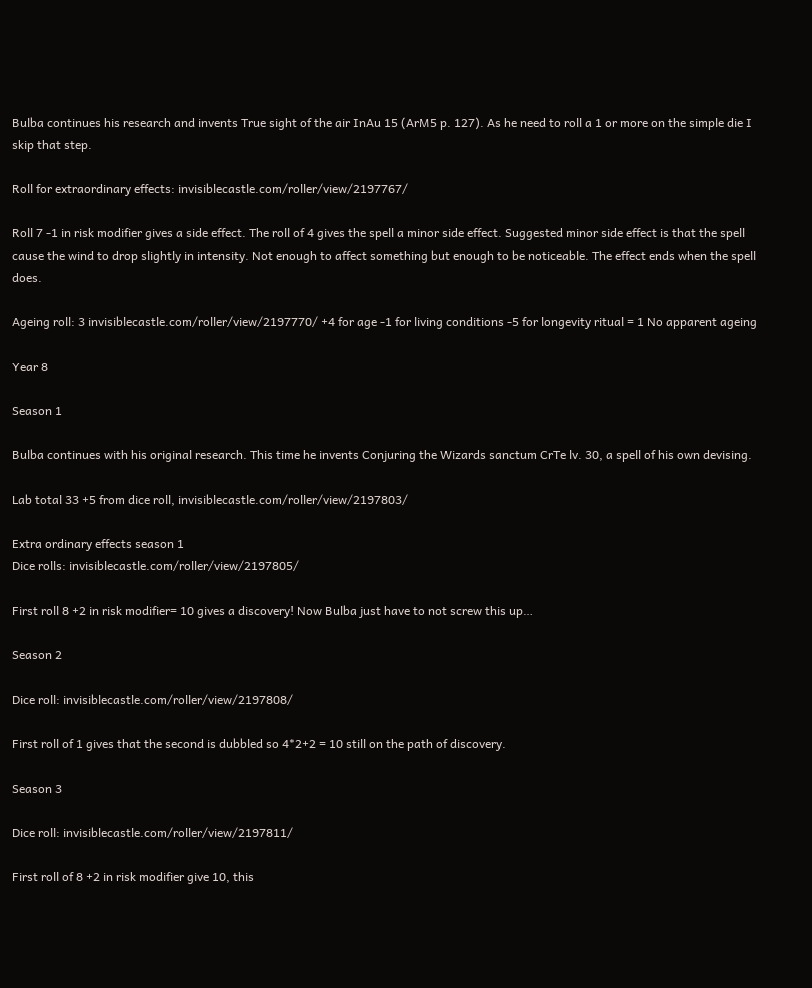Bulba continues his research and invents True sight of the air InAu 15 (ArM5 p. 127). As he need to roll a 1 or more on the simple die I skip that step.

Roll for extraordinary effects: invisiblecastle.com/roller/view/2197767/

Roll 7 -1 in risk modifier gives a side effect. The roll of 4 gives the spell a minor side effect. Suggested minor side effect is that the spell cause the wind to drop slightly in intensity. Not enough to affect something but enough to be noticeable. The effect ends when the spell does.

Ageing roll: 3 invisiblecastle.com/roller/view/2197770/ +4 for age -1 for living conditions -5 for longevity ritual = 1 No apparent ageing

Year 8

Season 1

Bulba continues with his original research. This time he invents Conjuring the Wizards sanctum CrTe lv. 30, a spell of his own devising.

Lab total 33 +5 from dice roll, invisiblecastle.com/roller/view/2197803/

Extra ordinary effects season 1
Dice rolls: invisiblecastle.com/roller/view/2197805/

First roll 8 +2 in risk modifier= 10 gives a discovery! Now Bulba just have to not screw this up…

Season 2

Dice roll: invisiblecastle.com/roller/view/2197808/

First roll of 1 gives that the second is dubbled so 4*2+2 = 10 still on the path of discovery.

Season 3

Dice roll: invisiblecastle.com/roller/view/2197811/

First roll of 8 +2 in risk modifier give 10, this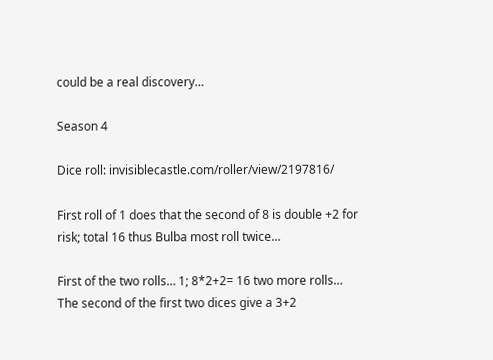could be a real discovery…

Season 4

Dice roll: invisiblecastle.com/roller/view/2197816/

First roll of 1 does that the second of 8 is double +2 for risk; total 16 thus Bulba most roll twice…

First of the two rolls… 1; 8*2+2= 16 two more rolls…
The second of the first two dices give a 3+2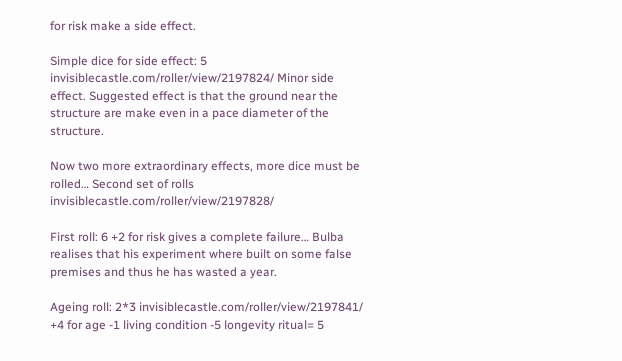for risk make a side effect.

Simple dice for side effect: 5 invisiblecastle.com/roller/view/2197824/ Minor side effect. Suggested effect is that the ground near the structure are make even in a pace diameter of the structure.

Now two more extraordinary effects, more dice must be rolled… Second set of rolls invisiblecastle.com/roller/view/2197828/

First roll: 6 +2 for risk gives a complete failure… Bulba realises that his experiment where built on some false premises and thus he has wasted a year.

Ageing roll: 2*3 invisiblecastle.com/roller/view/2197841/ +4 for age -1 living condition -5 longevity ritual= 5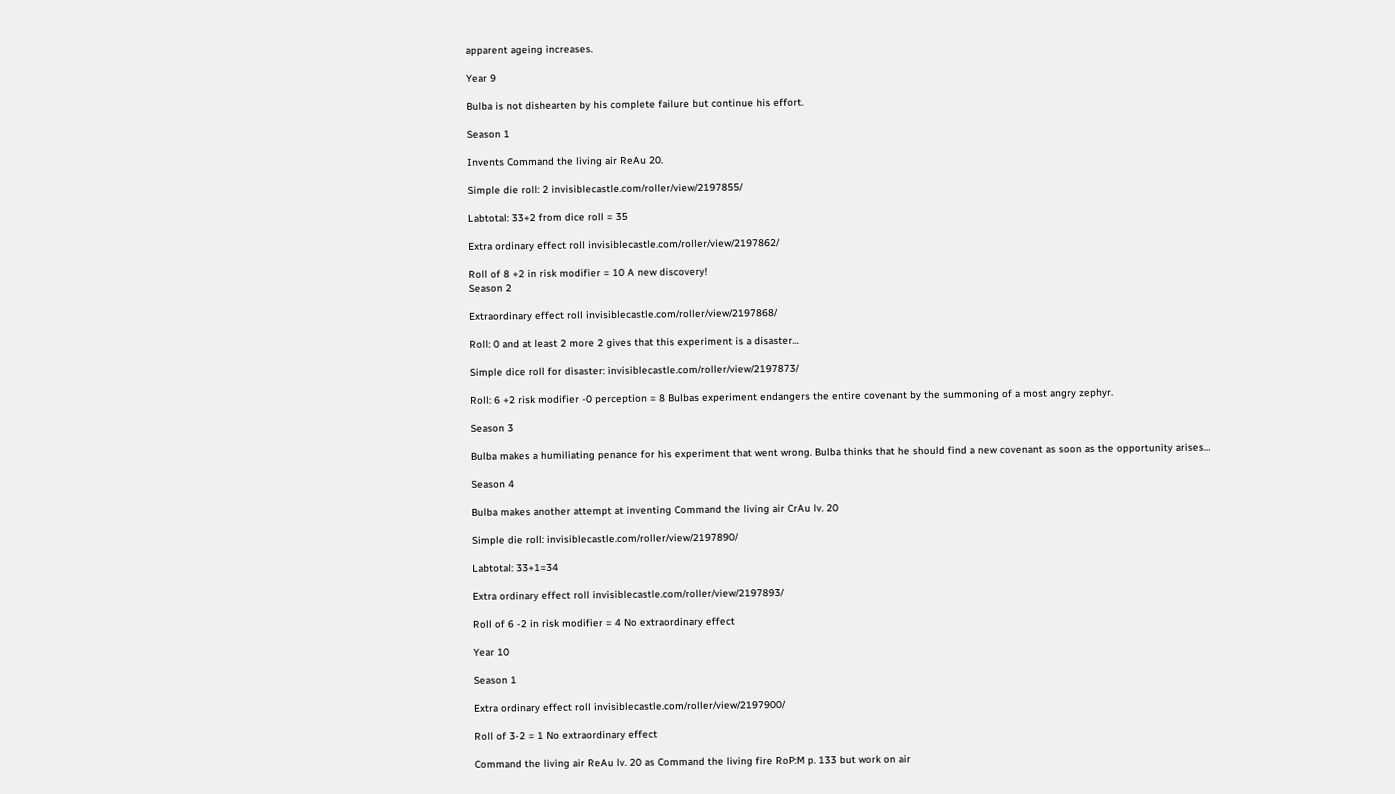apparent ageing increases.

Year 9

Bulba is not dishearten by his complete failure but continue his effort.

Season 1

Invents Command the living air ReAu 20.

Simple die roll: 2 invisiblecastle.com/roller/view/2197855/

Labtotal: 33+2 from dice roll = 35

Extra ordinary effect roll invisiblecastle.com/roller/view/2197862/

Roll of 8 +2 in risk modifier = 10 A new discovery!
Season 2

Extraordinary effect roll invisiblecastle.com/roller/view/2197868/

Roll: 0 and at least 2 more 2 gives that this experiment is a disaster…

Simple dice roll for disaster: invisiblecastle.com/roller/view/2197873/

Roll: 6 +2 risk modifier -0 perception = 8 Bulbas experiment endangers the entire covenant by the summoning of a most angry zephyr.

Season 3

Bulba makes a humiliating penance for his experiment that went wrong. Bulba thinks that he should find a new covenant as soon as the opportunity arises…

Season 4

Bulba makes another attempt at inventing Command the living air CrAu lv. 20

Simple die roll: invisiblecastle.com/roller/view/2197890/

Labtotal: 33+1=34

Extra ordinary effect roll invisiblecastle.com/roller/view/2197893/

Roll of 6 -2 in risk modifier = 4 No extraordinary effect

Year 10

Season 1

Extra ordinary effect roll invisiblecastle.com/roller/view/2197900/

Roll of 3-2 = 1 No extraordinary effect

Command the living air ReAu lv. 20 as Command the living fire RoP:M p. 133 but work on air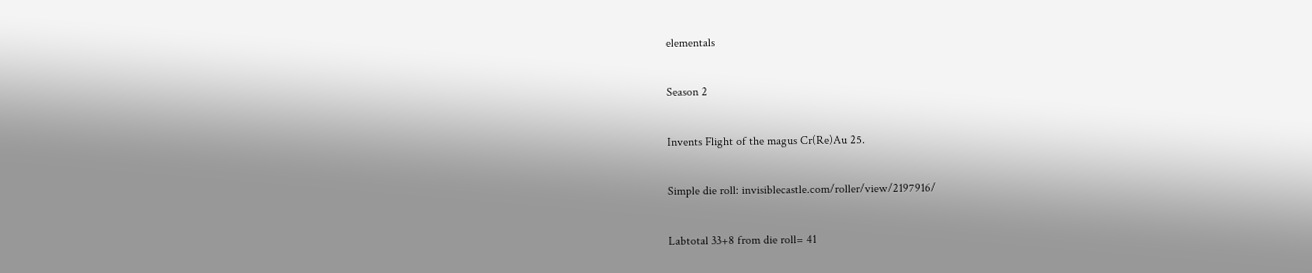elementals

Season 2

Invents Flight of the magus Cr(Re)Au 25.

Simple die roll: invisiblecastle.com/roller/view/2197916/

Labtotal 33+8 from die roll= 41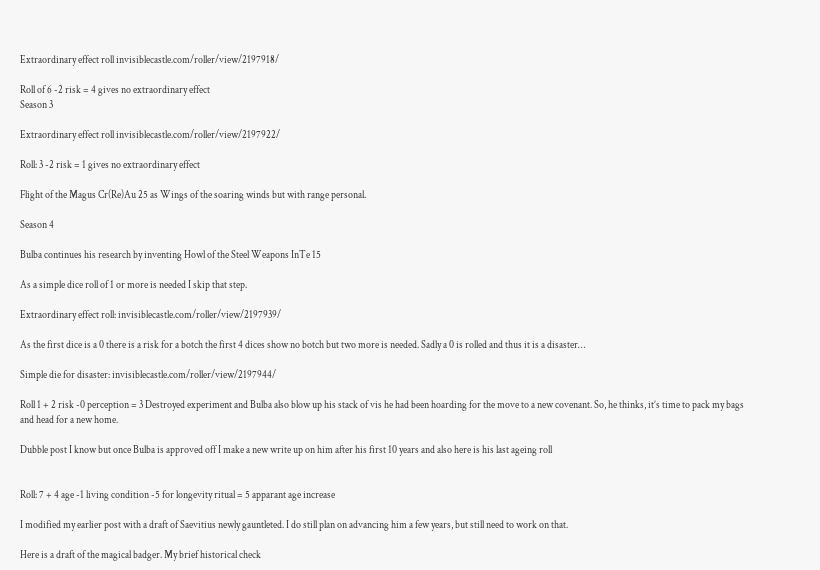Extraordinary effect roll invisiblecastle.com/roller/view/2197918/

Roll of 6 -2 risk = 4 gives no extraordinary effect
Season 3

Extraordinary effect roll invisiblecastle.com/roller/view/2197922/

Roll: 3 -2 risk = 1 gives no extraordinary effect

Flight of the Magus Cr(Re)Au 25 as Wings of the soaring winds but with range personal.

Season 4

Bulba continues his research by inventing Howl of the Steel Weapons InTe 15

As a simple dice roll of 1 or more is needed I skip that step.

Extraordinary effect roll: invisiblecastle.com/roller/view/2197939/

As the first dice is a 0 there is a risk for a botch the first 4 dices show no botch but two more is needed. Sadly a 0 is rolled and thus it is a disaster…

Simple die for disaster: invisiblecastle.com/roller/view/2197944/

Roll 1 + 2 risk -0 perception = 3 Destroyed experiment and Bulba also blow up his stack of vis he had been hoarding for the move to a new covenant. So, he thinks, it’s time to pack my bags and head for a new home.

Dubble post I know but once Bulba is approved off I make a new write up on him after his first 10 years and also here is his last ageing roll


Roll: 7 + 4 age -1 living condition -5 for longevity ritual = 5 apparant age increase

I modified my earlier post with a draft of Saevitius newly gauntleted. I do still plan on advancing him a few years, but still need to work on that.

Here is a draft of the magical badger. My brief historical check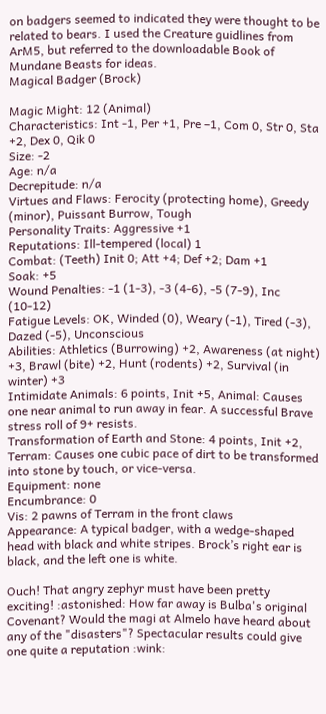on badgers seemed to indicated they were thought to be related to bears. I used the Creature guidlines from ArM5, but referred to the downloadable Book of Mundane Beasts for ideas.
Magical Badger (Brock)

Magic Might: 12 (Animal)
Characteristics: Int -1, Per +1, Pre –1, Com 0, Str 0, Sta +2, Dex 0, Qik 0
Size: -2
Age: n/a
Decrepitude: n/a
Virtues and Flaws: Ferocity (protecting home), Greedy (minor), Puissant Burrow, Tough
Personality Traits: Aggressive +1
Reputations: Ill-tempered (local) 1
Combat: (Teeth) Init 0; Att +4; Def +2; Dam +1
Soak: +5
Wound Penalties: -1 (1-3), -3 (4-6), -5 (7-9), Inc (10-12)
Fatigue Levels: OK, Winded (0), Weary (-1), Tired (-3), Dazed (-5), Unconscious
Abilities: Athletics (Burrowing) +2, Awareness (at night) +3, Brawl (bite) +2, Hunt (rodents) +2, Survival (in winter) +3
Intimidate Animals: 6 points, Init +5, Animal: Causes one near animal to run away in fear. A successful Brave stress roll of 9+ resists.
Transformation of Earth and Stone: 4 points, Init +2, Terram: Causes one cubic pace of dirt to be transformed into stone by touch, or vice-versa.
Equipment: none
Encumbrance: 0
Vis: 2 pawns of Terram in the front claws
Appearance: A typical badger, with a wedge-shaped head with black and white stripes. Brock’s right ear is black, and the left one is white.

Ouch! That angry zephyr must have been pretty exciting! :astonished: How far away is Bulba's original Covenant? Would the magi at Almelo have heard about any of the "disasters"? Spectacular results could give one quite a reputation :wink: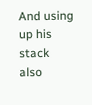And using up his stack also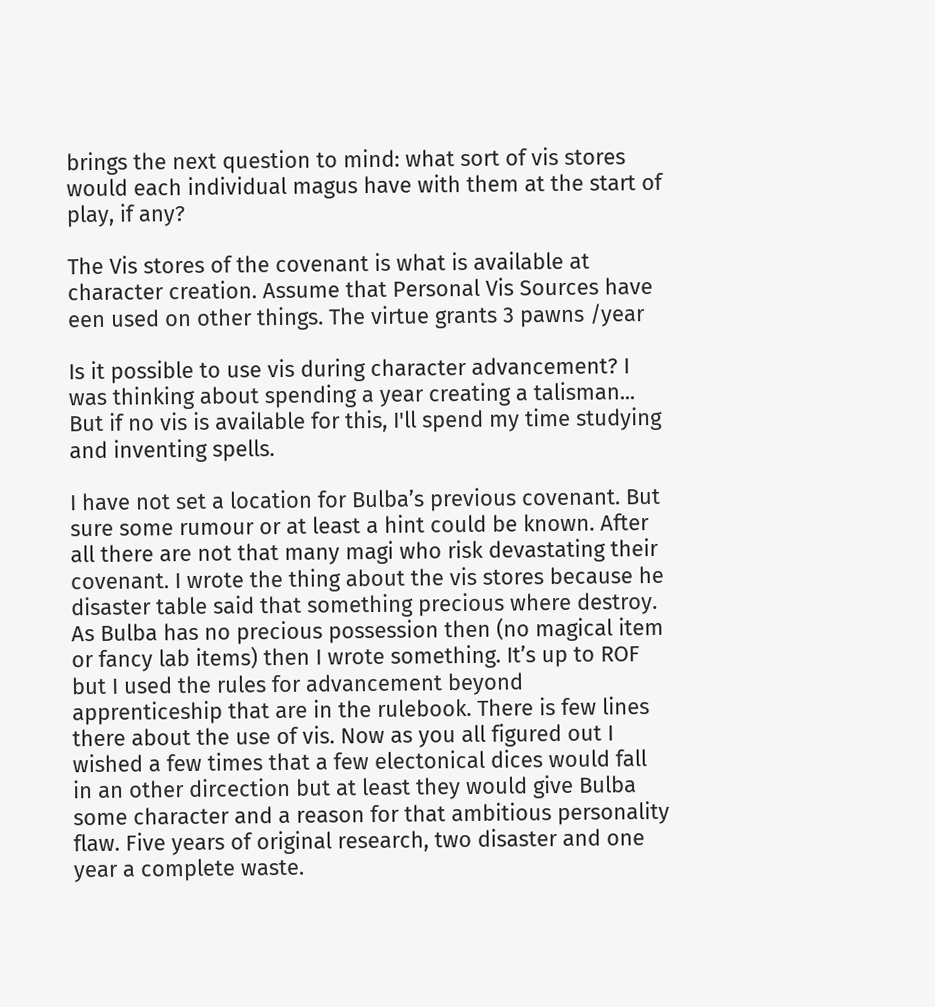brings the next question to mind: what sort of vis stores would each individual magus have with them at the start of play, if any?

The Vis stores of the covenant is what is available at character creation. Assume that Personal Vis Sources have een used on other things. The virtue grants 3 pawns /year

Is it possible to use vis during character advancement? I was thinking about spending a year creating a talisman... But if no vis is available for this, I'll spend my time studying and inventing spells.

I have not set a location for Bulba’s previous covenant. But sure some rumour or at least a hint could be known. After all there are not that many magi who risk devastating their covenant. I wrote the thing about the vis stores because he disaster table said that something precious where destroy. As Bulba has no precious possession then (no magical item or fancy lab items) then I wrote something. It’s up to ROF but I used the rules for advancement beyond apprenticeship that are in the rulebook. There is few lines there about the use of vis. Now as you all figured out I wished a few times that a few electonical dices would fall in an other dircection but at least they would give Bulba some character and a reason for that ambitious personality flaw. Five years of original research, two disaster and one year a complete waste.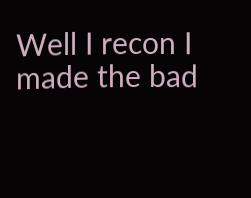Well I recon I made the bad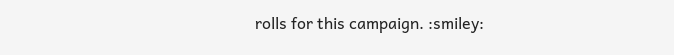rolls for this campaign. :smiley: